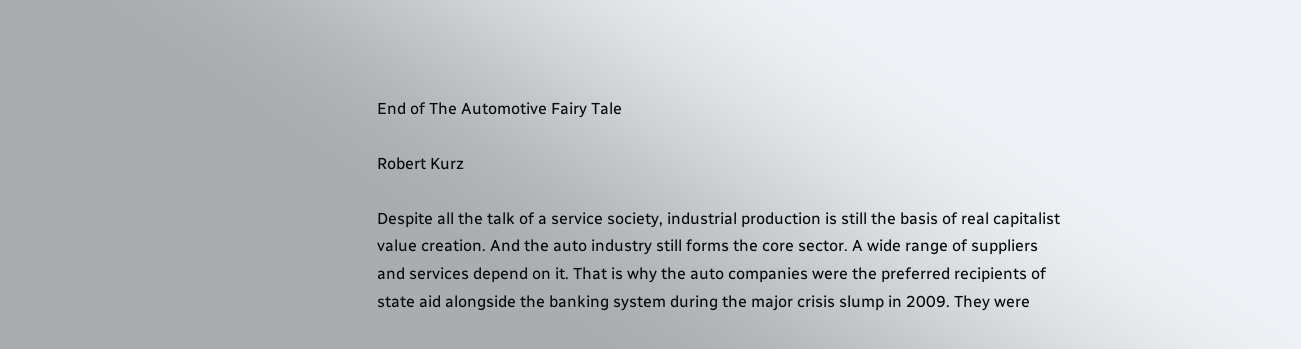End of The Automotive Fairy Tale

Robert Kurz

Despite all the talk of a service society, industrial production is still the basis of real capitalist value creation. And the auto industry still forms the core sector. A wide range of suppliers and services depend on it. That is why the auto companies were the preferred recipients of state aid alongside the banking system during the major crisis slump in 2009. They were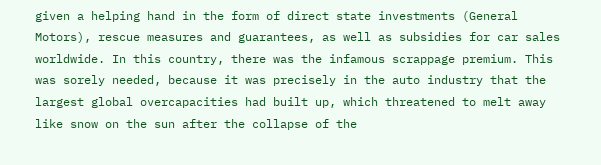given a helping hand in the form of direct state investments (General Motors), rescue measures and guarantees, as well as subsidies for car sales worldwide. In this country, there was the infamous scrappage premium. This was sorely needed, because it was precisely in the auto industry that the largest global overcapacities had built up, which threatened to melt away like snow on the sun after the collapse of the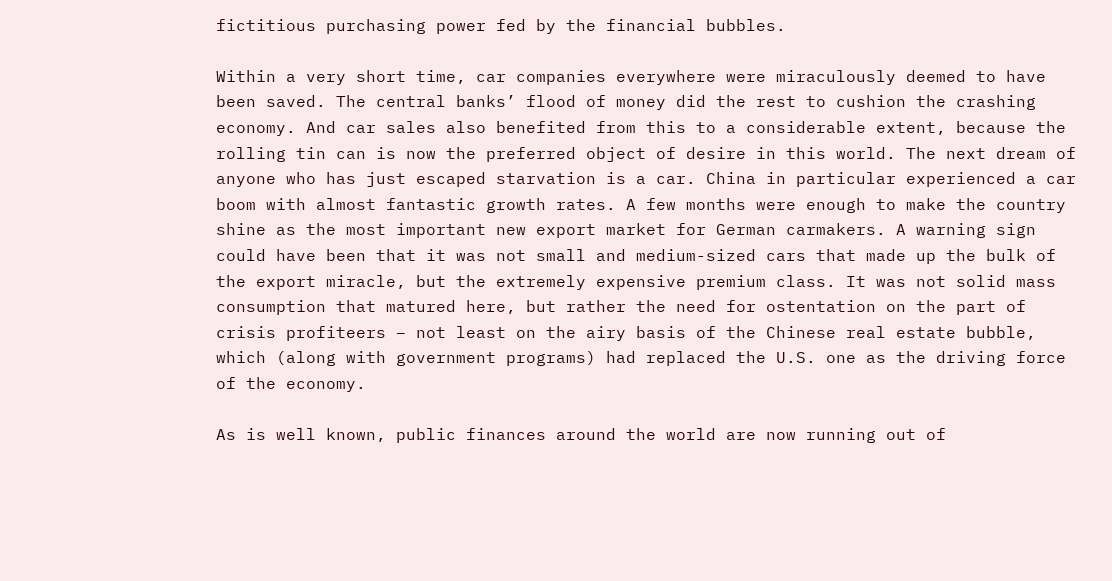fictitious purchasing power fed by the financial bubbles.

Within a very short time, car companies everywhere were miraculously deemed to have been saved. The central banks’ flood of money did the rest to cushion the crashing economy. And car sales also benefited from this to a considerable extent, because the rolling tin can is now the preferred object of desire in this world. The next dream of anyone who has just escaped starvation is a car. China in particular experienced a car boom with almost fantastic growth rates. A few months were enough to make the country shine as the most important new export market for German carmakers. A warning sign could have been that it was not small and medium-sized cars that made up the bulk of the export miracle, but the extremely expensive premium class. It was not solid mass consumption that matured here, but rather the need for ostentation on the part of crisis profiteers – not least on the airy basis of the Chinese real estate bubble, which (along with government programs) had replaced the U.S. one as the driving force of the economy.

As is well known, public finances around the world are now running out of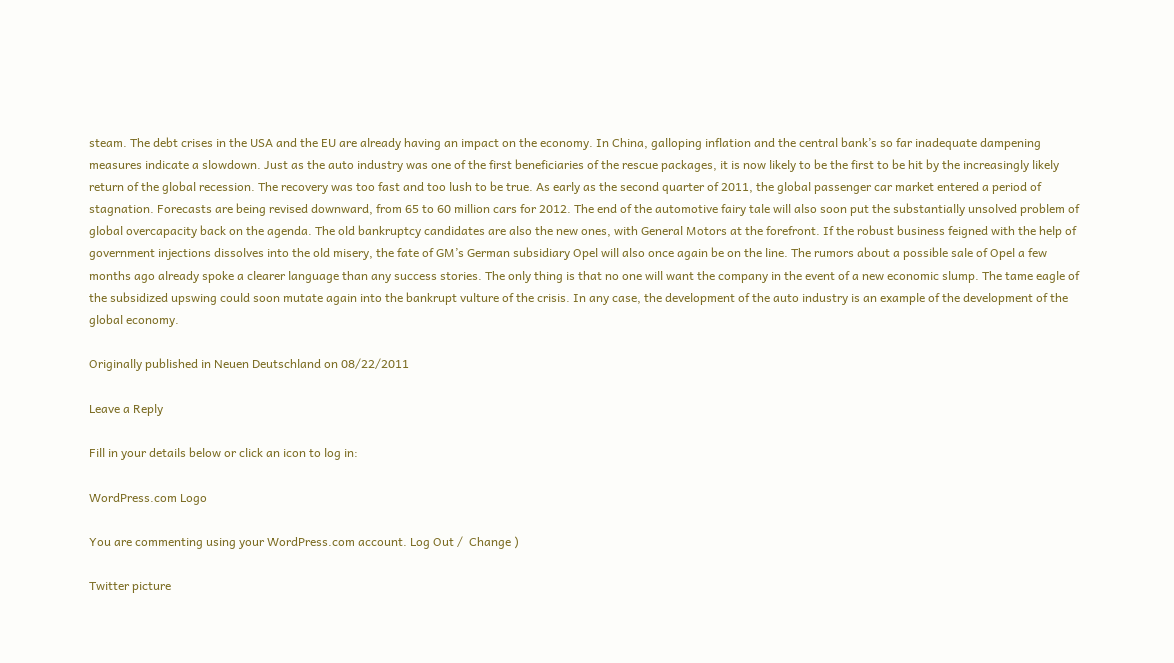steam. The debt crises in the USA and the EU are already having an impact on the economy. In China, galloping inflation and the central bank’s so far inadequate dampening measures indicate a slowdown. Just as the auto industry was one of the first beneficiaries of the rescue packages, it is now likely to be the first to be hit by the increasingly likely return of the global recession. The recovery was too fast and too lush to be true. As early as the second quarter of 2011, the global passenger car market entered a period of stagnation. Forecasts are being revised downward, from 65 to 60 million cars for 2012. The end of the automotive fairy tale will also soon put the substantially unsolved problem of global overcapacity back on the agenda. The old bankruptcy candidates are also the new ones, with General Motors at the forefront. If the robust business feigned with the help of government injections dissolves into the old misery, the fate of GM’s German subsidiary Opel will also once again be on the line. The rumors about a possible sale of Opel a few months ago already spoke a clearer language than any success stories. The only thing is that no one will want the company in the event of a new economic slump. The tame eagle of the subsidized upswing could soon mutate again into the bankrupt vulture of the crisis. In any case, the development of the auto industry is an example of the development of the global economy.

Originally published in Neuen Deutschland on 08/22/2011

Leave a Reply

Fill in your details below or click an icon to log in:

WordPress.com Logo

You are commenting using your WordPress.com account. Log Out /  Change )

Twitter picture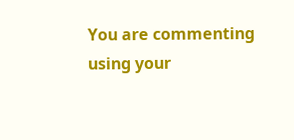You are commenting using your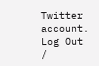Twitter account. Log Out /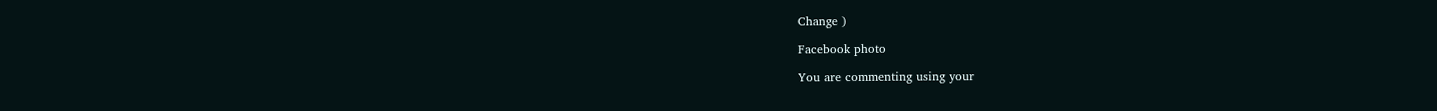Change )

Facebook photo

You are commenting using your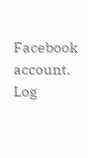Facebook account. Log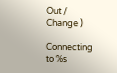Out /  Change )

Connecting to %s